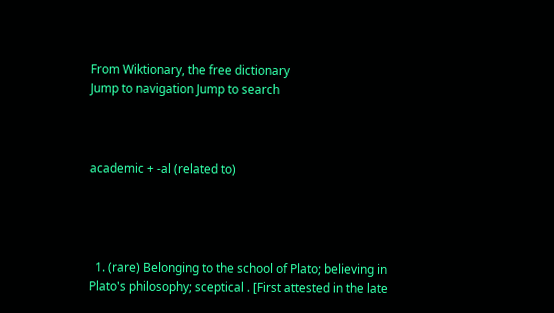From Wiktionary, the free dictionary
Jump to navigation Jump to search



academic + -al (related to)




  1. (rare) Belonging to the school of Plato; believing in Plato's philosophy; sceptical . [First attested in the late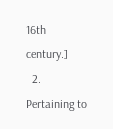16th century.]
  2. Pertaining to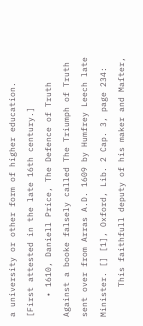a university or other form of higher education. [First attested in the late 16th century.]
    • 1610, Daniell Price, The Defence of Truth Against a booke falsely called The Triumph of Truth sent over from Arras A.D. 1609 by Humfrey Leech late Minister. [] [1], Oxford, Lib. 2 Cap. 3, page 234:
      This faithfull deputy of his maker and Maſter,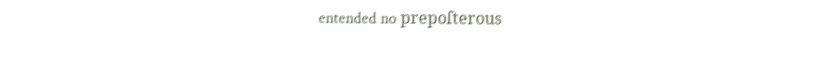entended no prepoſterous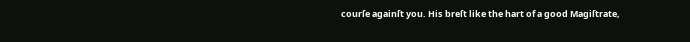courſe againſt you. His breſt like the hart of a good Magiſtrate,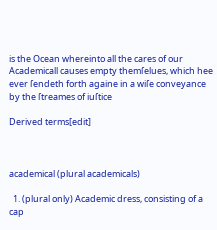is the Ocean whereinto all the cares of our Academicall causes empty themſelues, which hee ever ſendeth forth againe in a wiſe conveyance by the ſtreames of iuſtice

Derived terms[edit]



academical (plural academicals)

  1. (plural only) Academic dress, consisting of a cap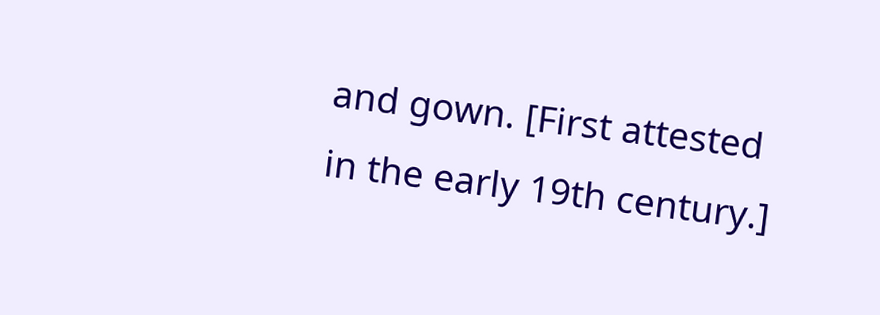and gown. [First attested in the early 19th century.]